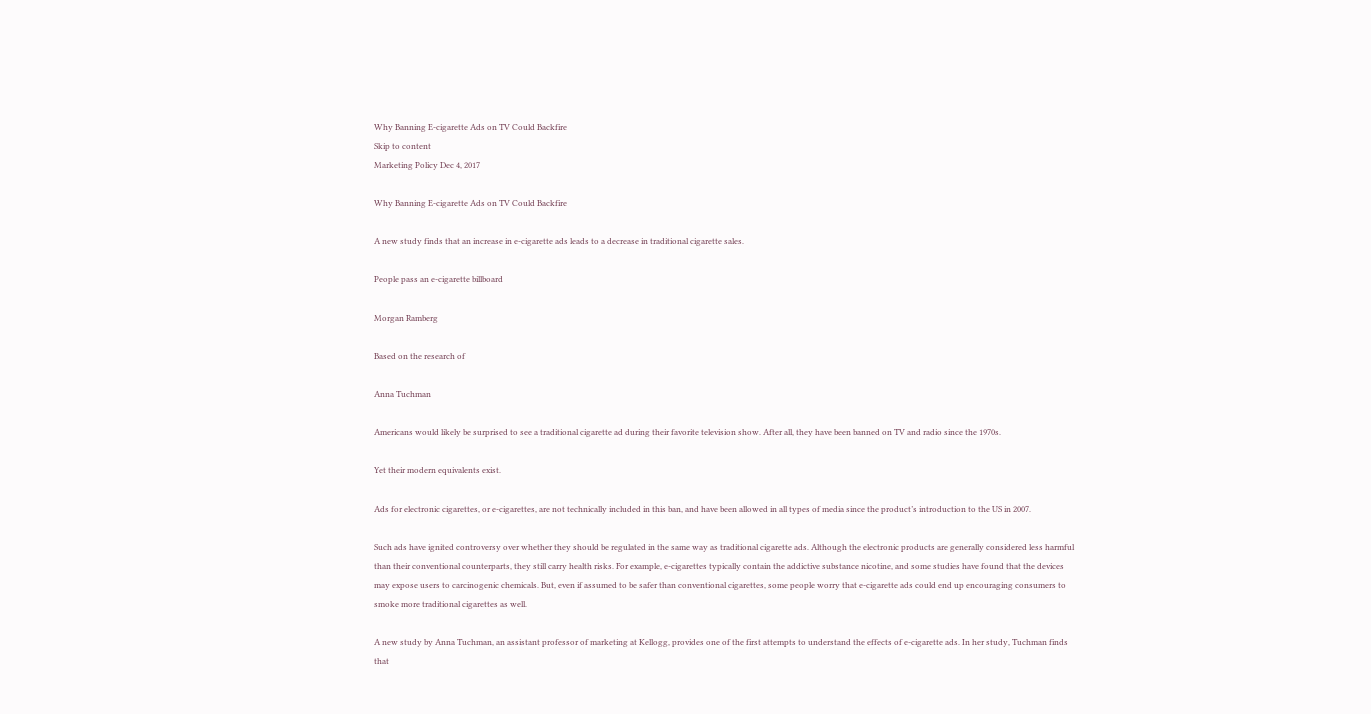Why Banning E-cigarette Ads on TV Could Backfire
Skip to content
Marketing Policy Dec 4, 2017

Why Banning E-cigarette Ads on TV Could Backfire

A new study finds that an increase in e-cigarette ads leads to a decrease in traditional cigarette sales.

People pass an e-cigarette billboard

Morgan Ramberg

Based on the research of

Anna Tuchman

Americans would likely be surprised to see a traditional cigarette ad during their favorite television show. After all, they have been banned on TV and radio since the 1970s.

Yet their modern equivalents exist.

Ads for electronic cigarettes, or e-cigarettes, are not technically included in this ban, and have been allowed in all types of media since the product’s introduction to the US in 2007.

Such ads have ignited controversy over whether they should be regulated in the same way as traditional cigarette ads. Although the electronic products are generally considered less harmful than their conventional counterparts, they still carry health risks. For example, e-cigarettes typically contain the addictive substance nicotine, and some studies have found that the devices may expose users to carcinogenic chemicals. But, even if assumed to be safer than conventional cigarettes, some people worry that e-cigarette ads could end up encouraging consumers to smoke more traditional cigarettes as well.

A new study by Anna Tuchman, an assistant professor of marketing at Kellogg, provides one of the first attempts to understand the effects of e-cigarette ads. In her study, Tuchman finds that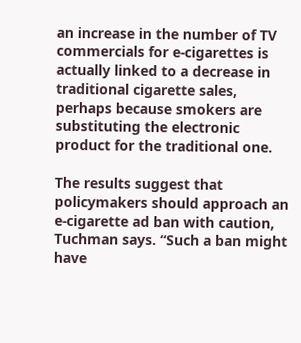an increase in the number of TV commercials for e-cigarettes is actually linked to a decrease in traditional cigarette sales, perhaps because smokers are substituting the electronic product for the traditional one.

The results suggest that policymakers should approach an e-cigarette ad ban with caution, Tuchman says. “Such a ban might have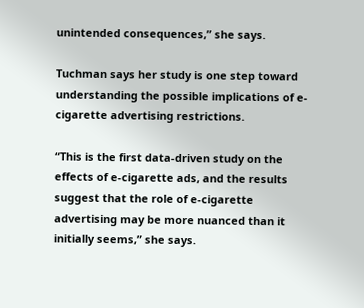unintended consequences,” she says.

Tuchman says her study is one step toward understanding the possible implications of e-cigarette advertising restrictions.

“This is the first data-driven study on the effects of e-cigarette ads, and the results suggest that the role of e-cigarette advertising may be more nuanced than it initially seems,” she says.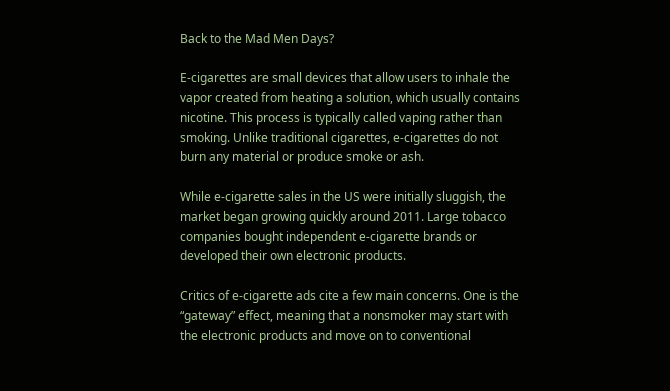Back to the Mad Men Days?

E-cigarettes are small devices that allow users to inhale the vapor created from heating a solution, which usually contains nicotine. This process is typically called vaping rather than smoking. Unlike traditional cigarettes, e-cigarettes do not burn any material or produce smoke or ash.

While e-cigarette sales in the US were initially sluggish, the market began growing quickly around 2011. Large tobacco companies bought independent e-cigarette brands or developed their own electronic products.

Critics of e-cigarette ads cite a few main concerns. One is the “gateway” effect, meaning that a nonsmoker may start with the electronic products and move on to conventional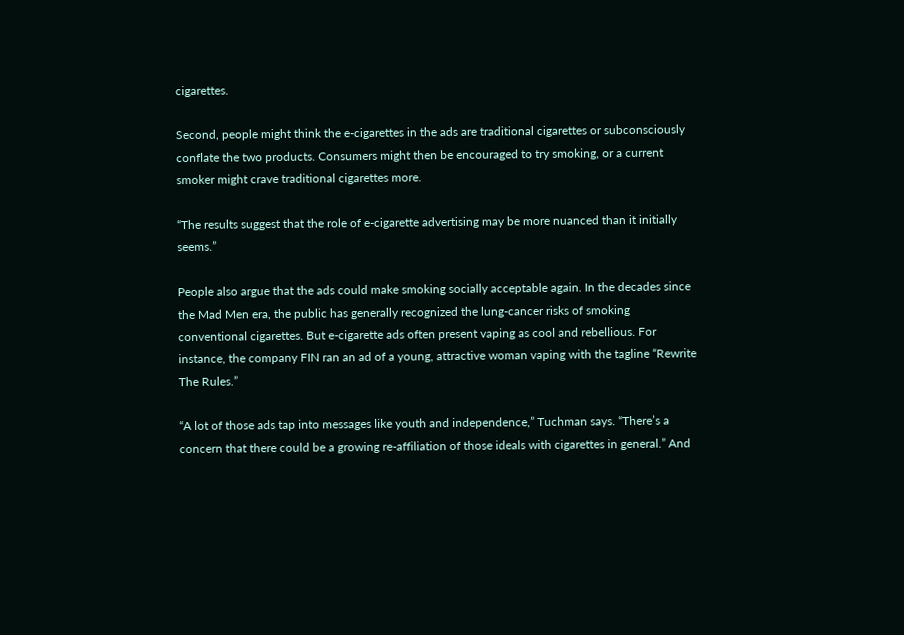cigarettes.

Second, people might think the e-cigarettes in the ads are traditional cigarettes or subconsciously conflate the two products. Consumers might then be encouraged to try smoking, or a current smoker might crave traditional cigarettes more.

“The results suggest that the role of e-cigarette advertising may be more nuanced than it initially seems.”

People also argue that the ads could make smoking socially acceptable again. In the decades since the Mad Men era, the public has generally recognized the lung-cancer risks of smoking conventional cigarettes. But e-cigarette ads often present vaping as cool and rebellious. For instance, the company FIN ran an ad of a young, attractive woman vaping with the tagline “Rewrite The Rules.”

“A lot of those ads tap into messages like youth and independence,” Tuchman says. “There’s a concern that there could be a growing re-affiliation of those ideals with cigarettes in general.” And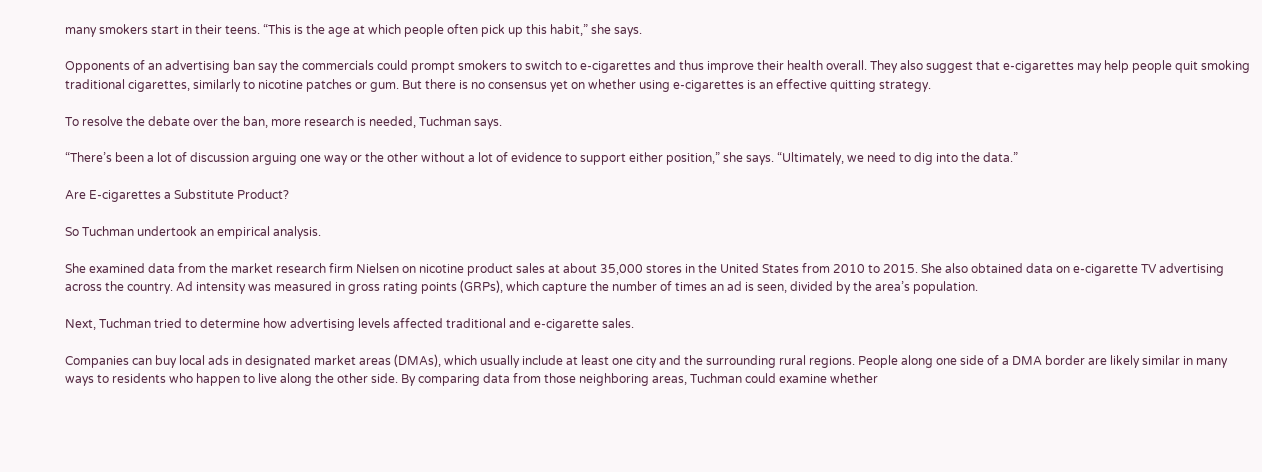many smokers start in their teens. “This is the age at which people often pick up this habit,” she says.

Opponents of an advertising ban say the commercials could prompt smokers to switch to e-cigarettes and thus improve their health overall. They also suggest that e-cigarettes may help people quit smoking traditional cigarettes, similarly to nicotine patches or gum. But there is no consensus yet on whether using e-cigarettes is an effective quitting strategy.

To resolve the debate over the ban, more research is needed, Tuchman says.

“There’s been a lot of discussion arguing one way or the other without a lot of evidence to support either position,” she says. “Ultimately, we need to dig into the data.”

Are E-cigarettes a Substitute Product?

So Tuchman undertook an empirical analysis.

She examined data from the market research firm Nielsen on nicotine product sales at about 35,000 stores in the United States from 2010 to 2015. She also obtained data on e-cigarette TV advertising across the country. Ad intensity was measured in gross rating points (GRPs), which capture the number of times an ad is seen, divided by the area’s population.

Next, Tuchman tried to determine how advertising levels affected traditional and e-cigarette sales.

Companies can buy local ads in designated market areas (DMAs), which usually include at least one city and the surrounding rural regions. People along one side of a DMA border are likely similar in many ways to residents who happen to live along the other side. By comparing data from those neighboring areas, Tuchman could examine whether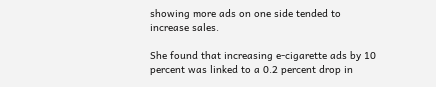showing more ads on one side tended to increase sales.

She found that increasing e-cigarette ads by 10 percent was linked to a 0.2 percent drop in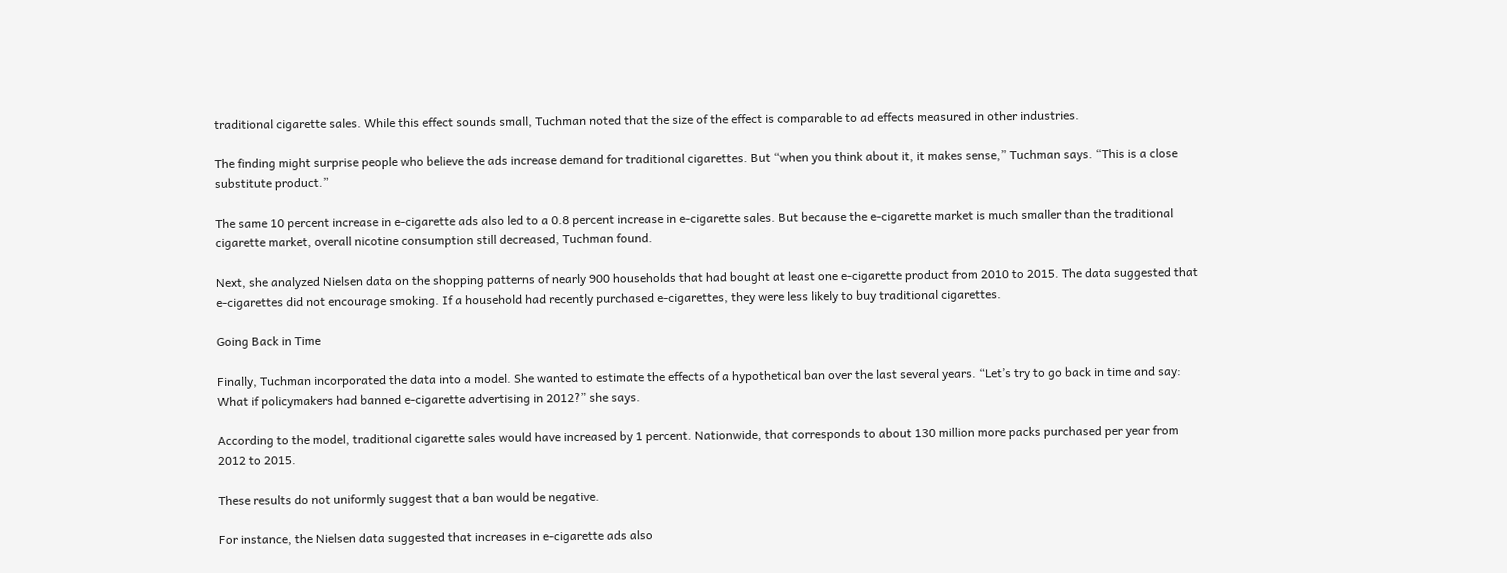traditional cigarette sales. While this effect sounds small, Tuchman noted that the size of the effect is comparable to ad effects measured in other industries.

The finding might surprise people who believe the ads increase demand for traditional cigarettes. But “when you think about it, it makes sense,” Tuchman says. “This is a close substitute product.”

The same 10 percent increase in e-cigarette ads also led to a 0.8 percent increase in e-cigarette sales. But because the e-cigarette market is much smaller than the traditional cigarette market, overall nicotine consumption still decreased, Tuchman found.

Next, she analyzed Nielsen data on the shopping patterns of nearly 900 households that had bought at least one e-cigarette product from 2010 to 2015. The data suggested that e-cigarettes did not encourage smoking. If a household had recently purchased e-cigarettes, they were less likely to buy traditional cigarettes.

Going Back in Time

Finally, Tuchman incorporated the data into a model. She wanted to estimate the effects of a hypothetical ban over the last several years. “Let’s try to go back in time and say: What if policymakers had banned e-cigarette advertising in 2012?” she says.

According to the model, traditional cigarette sales would have increased by 1 percent. Nationwide, that corresponds to about 130 million more packs purchased per year from 2012 to 2015.

These results do not uniformly suggest that a ban would be negative.

For instance, the Nielsen data suggested that increases in e-cigarette ads also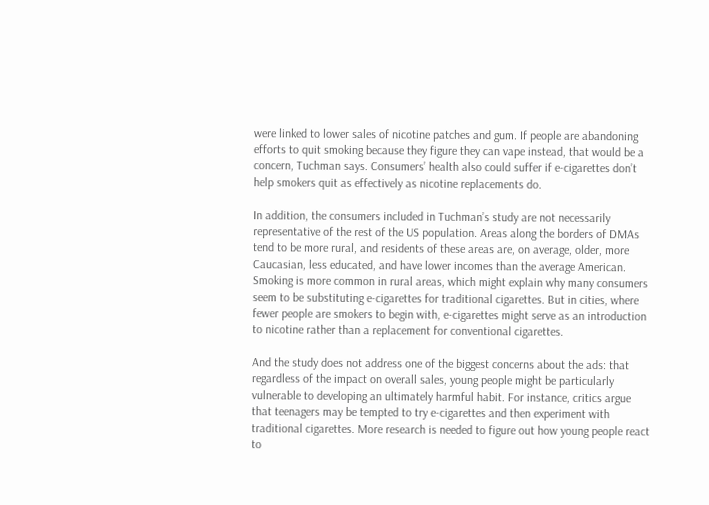were linked to lower sales of nicotine patches and gum. If people are abandoning efforts to quit smoking because they figure they can vape instead, that would be a concern, Tuchman says. Consumers’ health also could suffer if e-cigarettes don’t help smokers quit as effectively as nicotine replacements do.

In addition, the consumers included in Tuchman’s study are not necessarily representative of the rest of the US population. Areas along the borders of DMAs tend to be more rural, and residents of these areas are, on average, older, more Caucasian, less educated, and have lower incomes than the average American. Smoking is more common in rural areas, which might explain why many consumers seem to be substituting e-cigarettes for traditional cigarettes. But in cities, where fewer people are smokers to begin with, e-cigarettes might serve as an introduction to nicotine rather than a replacement for conventional cigarettes.

And the study does not address one of the biggest concerns about the ads: that regardless of the impact on overall sales, young people might be particularly vulnerable to developing an ultimately harmful habit. For instance, critics argue that teenagers may be tempted to try e-cigarettes and then experiment with traditional cigarettes. More research is needed to figure out how young people react to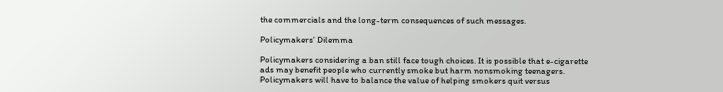the commercials and the long-term consequences of such messages.

Policymakers’ Dilemma

Policymakers considering a ban still face tough choices. It is possible that e-cigarette ads may benefit people who currently smoke but harm nonsmoking teenagers. Policymakers will have to balance the value of helping smokers quit versus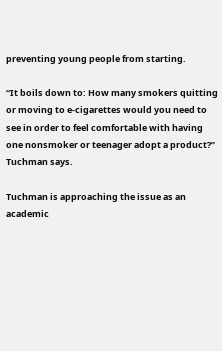preventing young people from starting.

“It boils down to: How many smokers quitting or moving to e-cigarettes would you need to see in order to feel comfortable with having one nonsmoker or teenager adopt a product?” Tuchman says.

Tuchman is approaching the issue as an academic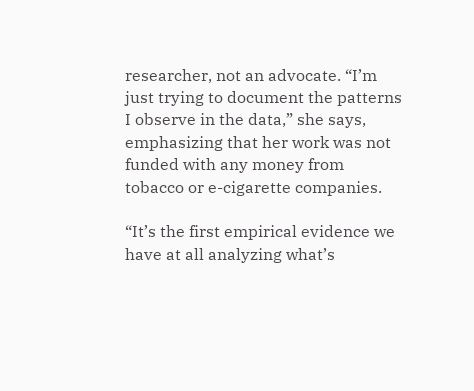researcher, not an advocate. “I’m just trying to document the patterns I observe in the data,” she says, emphasizing that her work was not funded with any money from tobacco or e-cigarette companies.

“It’s the first empirical evidence we have at all analyzing what’s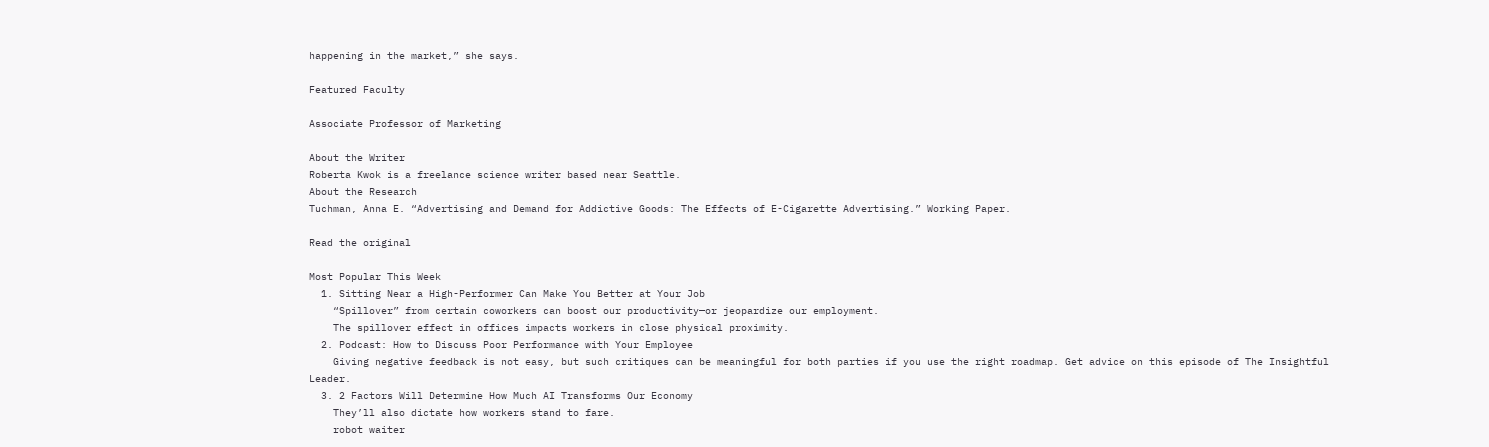happening in the market,” she says.

Featured Faculty

Associate Professor of Marketing

About the Writer
Roberta Kwok is a freelance science writer based near Seattle.
About the Research
Tuchman, Anna E. “Advertising and Demand for Addictive Goods: The Effects of E-Cigarette Advertising.” Working Paper.

Read the original

Most Popular This Week
  1. Sitting Near a High-Performer Can Make You Better at Your Job
    “Spillover” from certain coworkers can boost our productivity—or jeopardize our employment.
    The spillover effect in offices impacts workers in close physical proximity.
  2. Podcast: How to Discuss Poor Performance with Your Employee
    Giving negative feedback is not easy, but such critiques can be meaningful for both parties if you use the right roadmap. Get advice on this episode of The Insightful Leader.
  3. 2 Factors Will Determine How Much AI Transforms Our Economy
    They’ll also dictate how workers stand to fare.
    robot waiter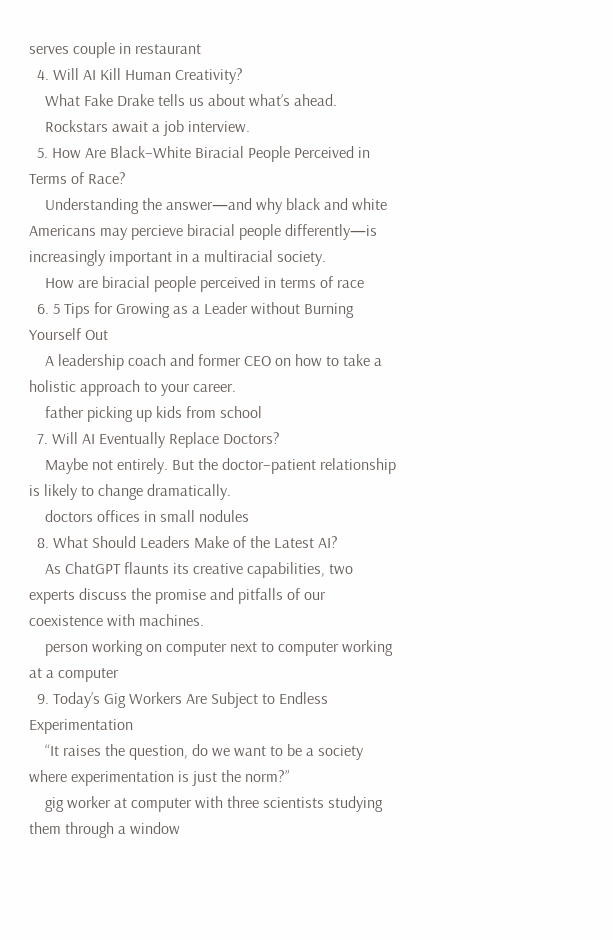serves couple in restaurant
  4. Will AI Kill Human Creativity?
    What Fake Drake tells us about what’s ahead.
    Rockstars await a job interview.
  5. How Are Black–White Biracial People Perceived in Terms of Race?
    Understanding the answer—and why black and white Americans may percieve biracial people differently—is increasingly important in a multiracial society.
    How are biracial people perceived in terms of race
  6. 5 Tips for Growing as a Leader without Burning Yourself Out
    A leadership coach and former CEO on how to take a holistic approach to your career.
    father picking up kids from school
  7. Will AI Eventually Replace Doctors?
    Maybe not entirely. But the doctor–patient relationship is likely to change dramatically.
    doctors offices in small nodules
  8. What Should Leaders Make of the Latest AI?
    As ChatGPT flaunts its creative capabilities, two experts discuss the promise and pitfalls of our coexistence with machines.
    person working on computer next to computer working at a computer
  9. Today’s Gig Workers Are Subject to Endless Experimentation
    “It raises the question, do we want to be a society where experimentation is just the norm?”
    gig worker at computer with three scientists studying them through a window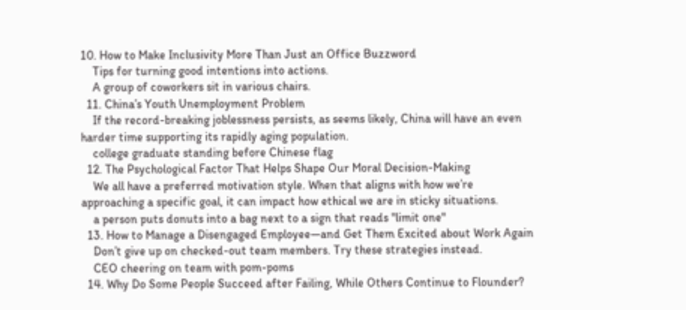10. How to Make Inclusivity More Than Just an Office Buzzword
    Tips for turning good intentions into actions.
    A group of coworkers sit in various chairs.
  11. China’s Youth Unemployment Problem
    If the record-breaking joblessness persists, as seems likely, China will have an even harder time supporting its rapidly aging population.
    college graduate standing before Chinese flag
  12. The Psychological Factor That Helps Shape Our Moral Decision-Making
    We all have a preferred motivation style. When that aligns with how we’re approaching a specific goal, it can impact how ethical we are in sticky situations.
    a person puts donuts into a bag next to a sign that reads "limit one"
  13. How to Manage a Disengaged Employee—and Get Them Excited about Work Again
    Don’t give up on checked-out team members. Try these strategies instead.
    CEO cheering on team with pom-poms
  14. Why Do Some People Succeed after Failing, While Others Continue to Flounder?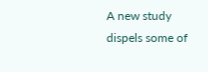A new study dispels some of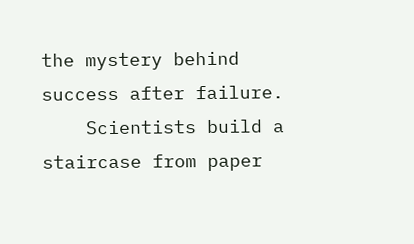the mystery behind success after failure.
    Scientists build a staircase from paper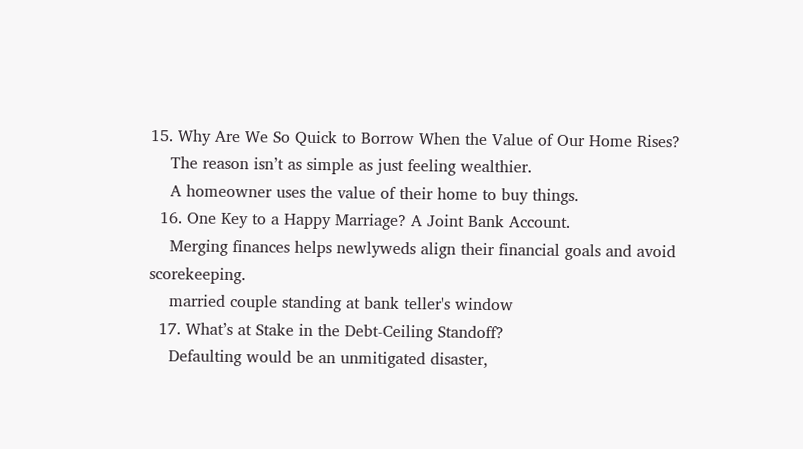15. Why Are We So Quick to Borrow When the Value of Our Home Rises?
    The reason isn’t as simple as just feeling wealthier.
    A homeowner uses the value of their home to buy things.
  16. One Key to a Happy Marriage? A Joint Bank Account.
    Merging finances helps newlyweds align their financial goals and avoid scorekeeping.
    married couple standing at bank teller's window
  17. What’s at Stake in the Debt-Ceiling Standoff?
    Defaulting would be an unmitigated disaster,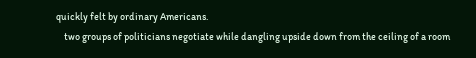quickly felt by ordinary Americans.
    two groups of politicians negotiate while dangling upside down from the ceiling of a room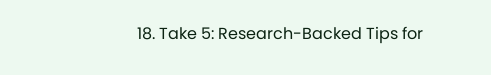18. Take 5: Research-Backed Tips for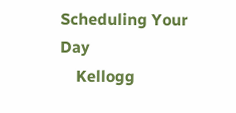Scheduling Your Day
    Kellogg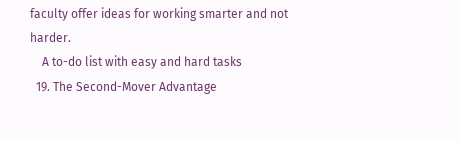faculty offer ideas for working smarter and not harder.
    A to-do list with easy and hard tasks
  19. The Second-Mover Advantage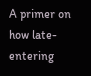A primer on how late-entering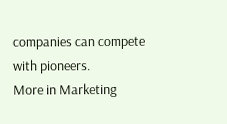companies can compete with pioneers.
More in Marketing